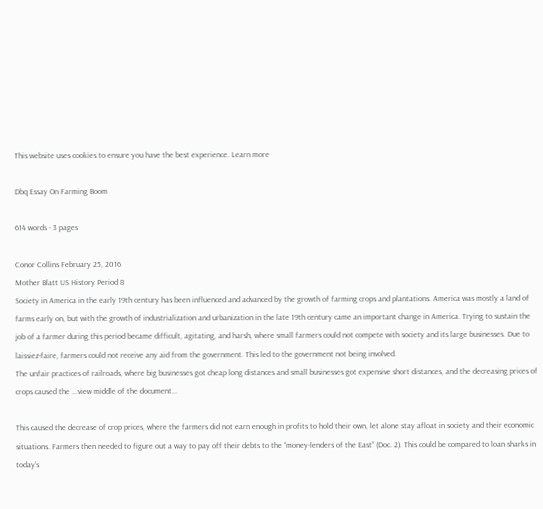This website uses cookies to ensure you have the best experience. Learn more

Dbq Essay On Farming Boom

614 words - 3 pages

Conor Collins February 25, 2016
Mother Blatt US History Period 8
Society in America in the early 19th century has been influenced and advanced by the growth of farming crops and plantations. America was mostly a land of farms early on, but with the growth of industrialization and urbanization in the late 19th century came an important change in America. Trying to sustain the job of a farmer during this period became difficult, agitating, and harsh, where small farmers could not compete with society and its large businesses. Due to laissiez-faire, farmers could not receive any aid from the government. This led to the government not being involved.
The unfair practices of railroads, where big businesses got cheap long distances and small businesses got expensive short distances, and the decreasing prices of crops caused the ...view middle of the document...

This caused the decrease of crop prices, where the farmers did not earn enough in profits to hold their own, let alone stay afloat in society and their economic situations. Farmers then needed to figure out a way to pay off their debts to the “money-lenders of the East” (Doc. 2). This could be compared to loan sharks in today’s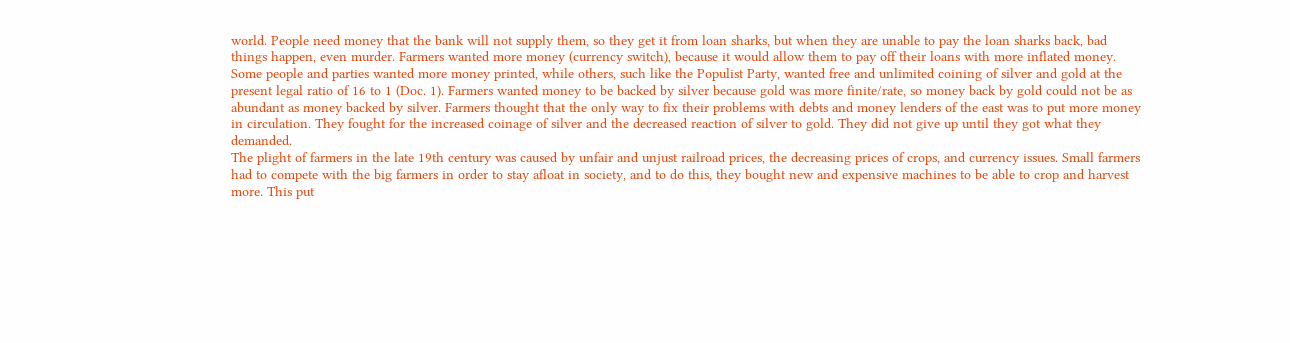world. People need money that the bank will not supply them, so they get it from loan sharks, but when they are unable to pay the loan sharks back, bad things happen, even murder. Farmers wanted more money (currency switch), because it would allow them to pay off their loans with more inflated money.
Some people and parties wanted more money printed, while others, such like the Populist Party, wanted free and unlimited coining of silver and gold at the present legal ratio of 16 to 1 (Doc. 1). Farmers wanted money to be backed by silver because gold was more finite/rate, so money back by gold could not be as abundant as money backed by silver. Farmers thought that the only way to fix their problems with debts and money lenders of the east was to put more money in circulation. They fought for the increased coinage of silver and the decreased reaction of silver to gold. They did not give up until they got what they demanded.
The plight of farmers in the late 19th century was caused by unfair and unjust railroad prices, the decreasing prices of crops, and currency issues. Small farmers had to compete with the big farmers in order to stay afloat in society, and to do this, they bought new and expensive machines to be able to crop and harvest more. This put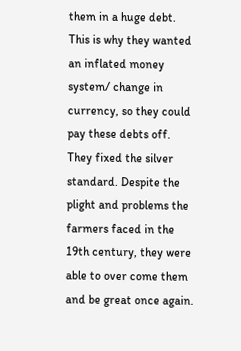them in a huge debt. This is why they wanted an inflated money system/ change in currency, so they could pay these debts off. They fixed the silver standard. Despite the plight and problems the farmers faced in the 19th century, they were able to over come them and be great once again.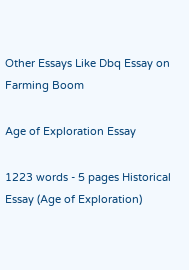Other Essays Like Dbq Essay on Farming Boom

Age of Exploration Essay

1223 words - 5 pages Historical Essay (Age of Exploration)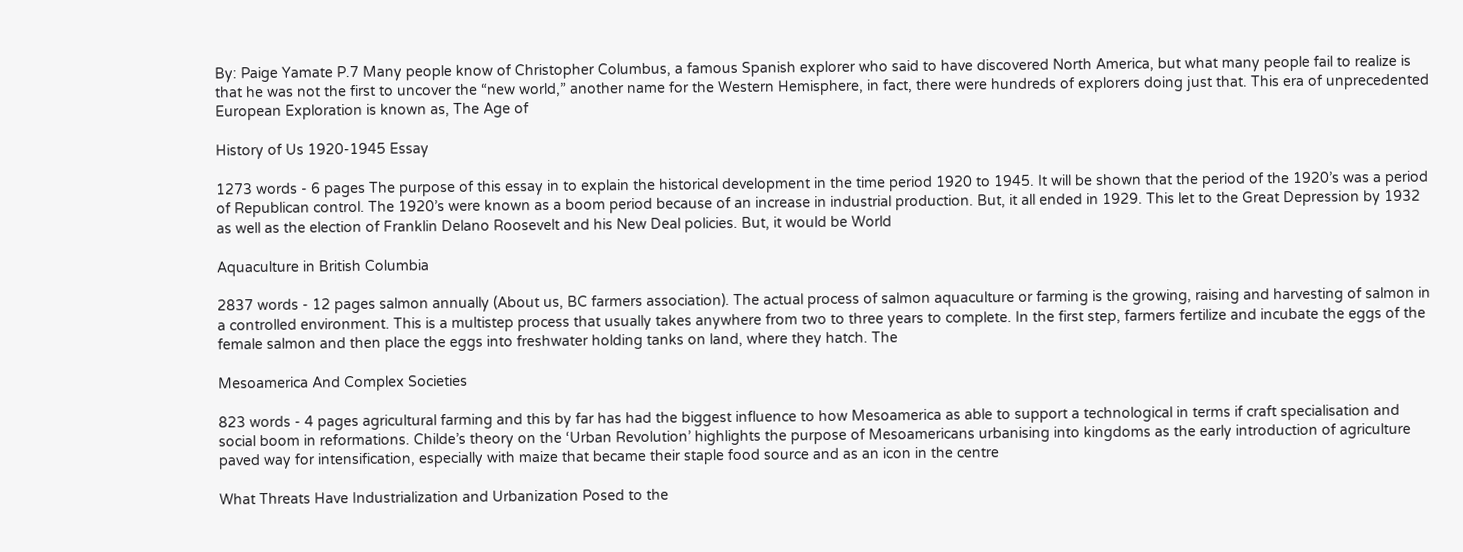By: Paige Yamate P.7 Many people know of Christopher Columbus, a famous Spanish explorer who said to have discovered North America, but what many people fail to realize is that he was not the first to uncover the “new world,” another name for the Western Hemisphere, in fact, there were hundreds of explorers doing just that. This era of unprecedented European Exploration is known as, The Age of

History of Us 1920-1945 Essay

1273 words - 6 pages The purpose of this essay in to explain the historical development in the time period 1920 to 1945. It will be shown that the period of the 1920’s was a period of Republican control. The 1920’s were known as a boom period because of an increase in industrial production. But, it all ended in 1929. This let to the Great Depression by 1932 as well as the election of Franklin Delano Roosevelt and his New Deal policies. But, it would be World

Aquaculture in British Columbia

2837 words - 12 pages salmon annually (About us, BC farmers association). The actual process of salmon aquaculture or farming is the growing, raising and harvesting of salmon in a controlled environment. This is a multistep process that usually takes anywhere from two to three years to complete. In the first step, farmers fertilize and incubate the eggs of the female salmon and then place the eggs into freshwater holding tanks on land, where they hatch. The

Mesoamerica And Complex Societies

823 words - 4 pages agricultural farming and this by far has had the biggest influence to how Mesoamerica as able to support a technological in terms if craft specialisation and social boom in reformations. Childe’s theory on the ‘Urban Revolution’ highlights the purpose of Mesoamericans urbanising into kingdoms as the early introduction of agriculture paved way for intensification, especially with maize that became their staple food source and as an icon in the centre

What Threats Have Industrialization and Urbanization Posed to the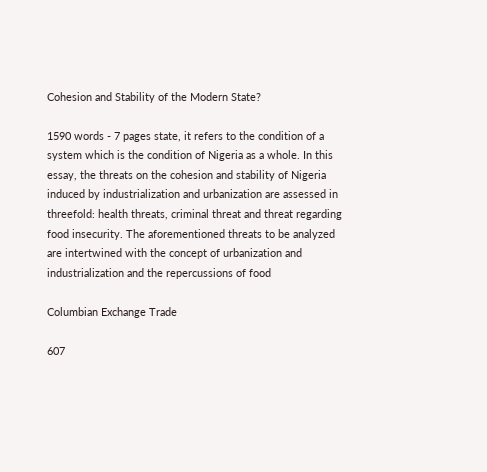Cohesion and Stability of the Modern State?

1590 words - 7 pages state, it refers to the condition of a system which is the condition of Nigeria as a whole. In this essay, the threats on the cohesion and stability of Nigeria induced by industrialization and urbanization are assessed in threefold: health threats, criminal threat and threat regarding food insecurity. The aforementioned threats to be analyzed are intertwined with the concept of urbanization and industrialization and the repercussions of food

Columbian Exchange Trade

607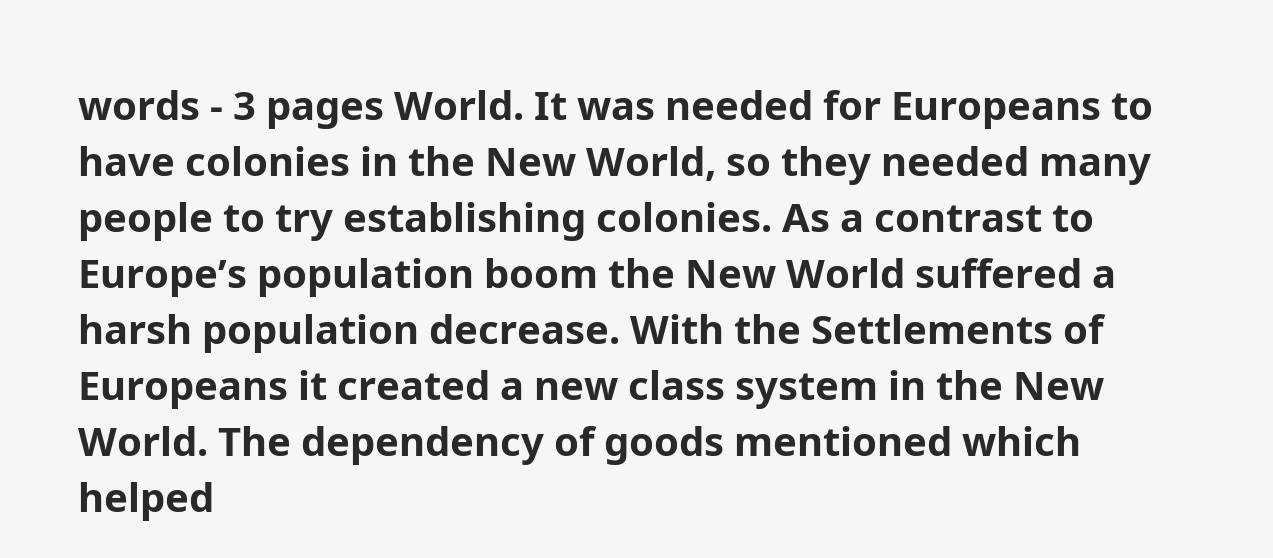words - 3 pages World. It was needed for Europeans to have colonies in the New World, so they needed many people to try establishing colonies. As a contrast to Europe’s population boom the New World suffered a harsh population decrease. With the Settlements of Europeans it created a new class system in the New World. The dependency of goods mentioned which helped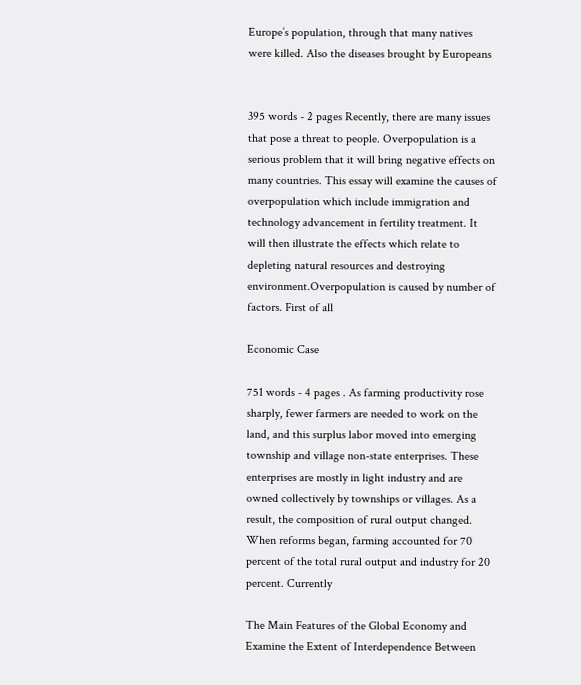Europe’s population, through that many natives were killed. Also the diseases brought by Europeans


395 words - 2 pages Recently, there are many issues that pose a threat to people. Overpopulation is a serious problem that it will bring negative effects on many countries. This essay will examine the causes of overpopulation which include immigration and technology advancement in fertility treatment. It will then illustrate the effects which relate to depleting natural resources and destroying environment.Overpopulation is caused by number of factors. First of all

Economic Case

751 words - 4 pages . As farming productivity rose sharply, fewer farmers are needed to work on the land, and this surplus labor moved into emerging township and village non-state enterprises. These enterprises are mostly in light industry and are owned collectively by townships or villages. As a result, the composition of rural output changed. When reforms began, farming accounted for 70 percent of the total rural output and industry for 20 percent. Currently

The Main Features of the Global Economy and Examine the Extent of Interdependence Between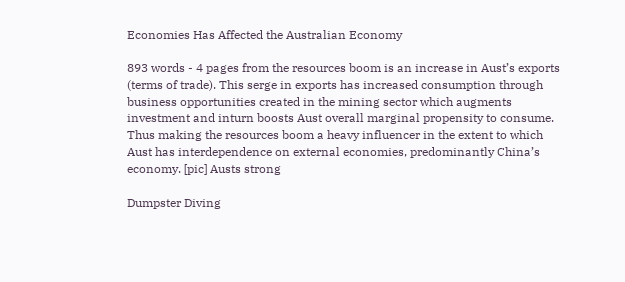Economies Has Affected the Australian Economy

893 words - 4 pages from the resources boom is an increase in Aust’s exports (terms of trade). This serge in exports has increased consumption through business opportunities created in the mining sector which augments investment and inturn boosts Aust overall marginal propensity to consume. Thus making the resources boom a heavy influencer in the extent to which Aust has interdependence on external economies, predominantly China’s economy. [pic] Austs strong

Dumpster Diving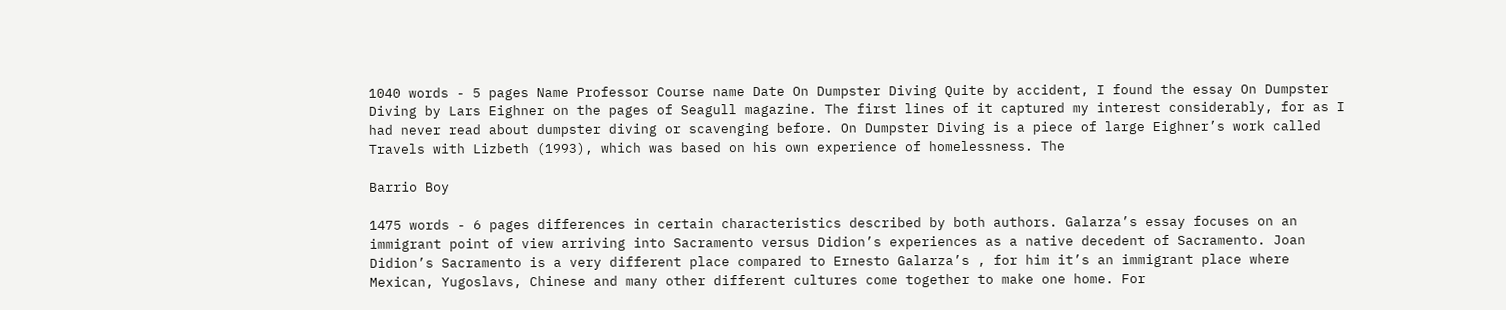1040 words - 5 pages Name Professor Course name Date On Dumpster Diving Quite by accident, I found the essay On Dumpster Diving by Lars Eighner on the pages of Seagull magazine. The first lines of it captured my interest considerably, for as I had never read about dumpster diving or scavenging before. On Dumpster Diving is a piece of large Eighner’s work called Travels with Lizbeth (1993), which was based on his own experience of homelessness. The

Barrio Boy

1475 words - 6 pages differences in certain characteristics described by both authors. Galarza’s essay focuses on an immigrant point of view arriving into Sacramento versus Didion’s experiences as a native decedent of Sacramento. Joan Didion’s Sacramento is a very different place compared to Ernesto Galarza’s , for him it’s an immigrant place where Mexican, Yugoslavs, Chinese and many other different cultures come together to make one home. For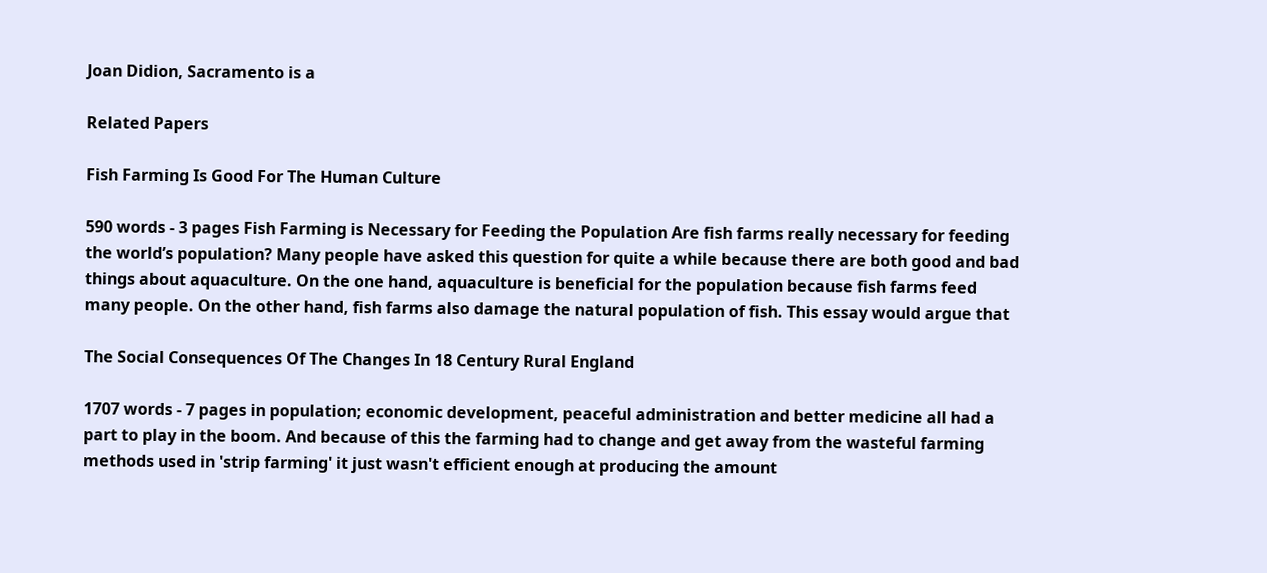Joan Didion, Sacramento is a

Related Papers

Fish Farming Is Good For The Human Culture

590 words - 3 pages Fish Farming is Necessary for Feeding the Population Are fish farms really necessary for feeding the world’s population? Many people have asked this question for quite a while because there are both good and bad things about aquaculture. On the one hand, aquaculture is beneficial for the population because fish farms feed many people. On the other hand, fish farms also damage the natural population of fish. This essay would argue that

The Social Consequences Of The Changes In 18 Century Rural England

1707 words - 7 pages in population; economic development, peaceful administration and better medicine all had a part to play in the boom. And because of this the farming had to change and get away from the wasteful farming methods used in 'strip farming' it just wasn't efficient enough at producing the amount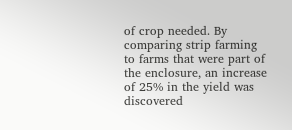of crop needed. By comparing strip farming to farms that were part of the enclosure, an increase of 25% in the yield was discovered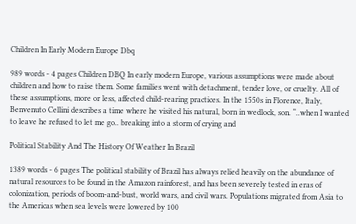Children In Early Modern Europe Dbq

989 words - 4 pages Children DBQ In early modern Europe, various assumptions were made about children and how to raise them. Some families went with detachment, tender love, or cruelty. All of these assumptions, more or less, affected child-rearing practices. In the 1550s in Florence, Italy, Benvenuto Cellini describes a time where he visited his natural, born in wedlock, son. “..when I wanted to leave he refused to let me go.. breaking into a storm of crying and

Political Stability And The History Of Weather In Brazil

1389 words - 6 pages The political stability of Brazil has always relied heavily on the abundance of natural resources to be found in the Amazon rainforest, and has been severely tested in eras of colonization, periods of boom-and-bust, world wars, and civil wars. Populations migrated from Asia to the Americas when sea levels were lowered by 100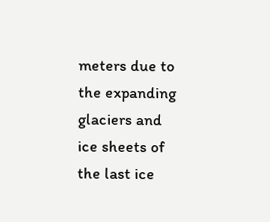meters due to the expanding glaciers and ice sheets of the last ice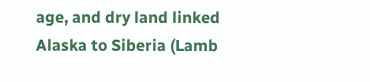age, and dry land linked Alaska to Siberia (Lamb